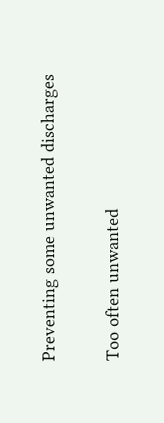Preventing some unwanted discharges

Too often unwanted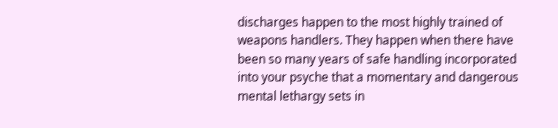discharges happen to the most highly trained of weapons handlers. They happen when there have been so many years of safe handling incorporated into your psyche that a momentary and dangerous mental lethargy sets in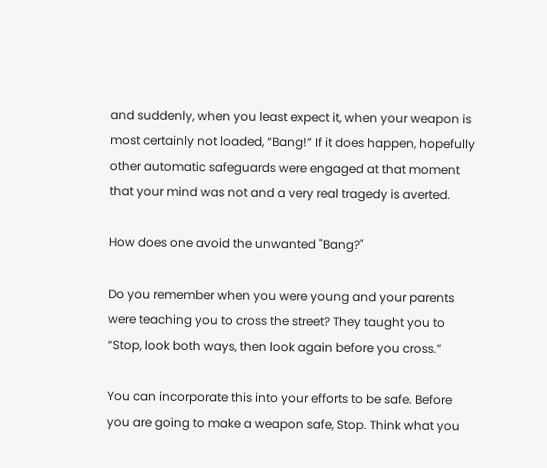and suddenly, when you least expect it, when your weapon is most certainly not loaded, “Bang!” If it does happen, hopefully other automatic safeguards were engaged at that moment that your mind was not and a very real tragedy is averted.

How does one avoid the unwanted "Bang?"

Do you remember when you were young and your parents were teaching you to cross the street? They taught you to “Stop, look both ways, then look again before you cross.”

You can incorporate this into your efforts to be safe. Before you are going to make a weapon safe, Stop. Think what you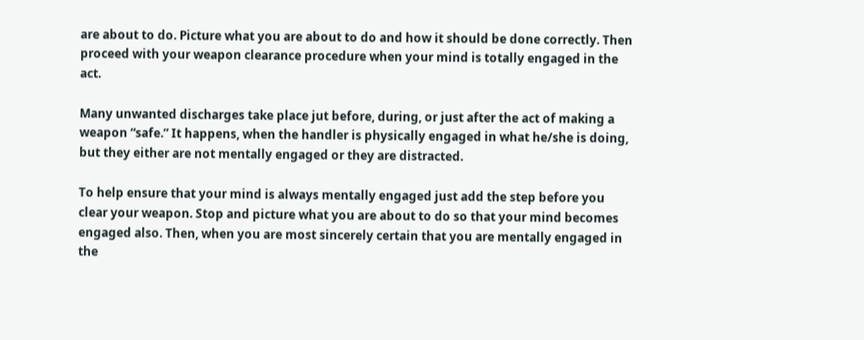are about to do. Picture what you are about to do and how it should be done correctly. Then proceed with your weapon clearance procedure when your mind is totally engaged in the act.

Many unwanted discharges take place jut before, during, or just after the act of making a weapon “safe.” It happens, when the handler is physically engaged in what he/she is doing, but they either are not mentally engaged or they are distracted.

To help ensure that your mind is always mentally engaged just add the step before you clear your weapon. Stop and picture what you are about to do so that your mind becomes engaged also. Then, when you are most sincerely certain that you are mentally engaged in the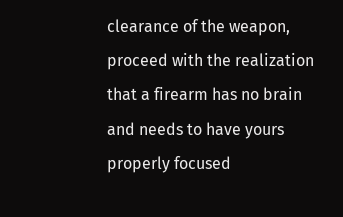clearance of the weapon, proceed with the realization that a firearm has no brain and needs to have yours properly focused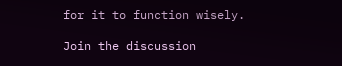for it to function wisely.

Join the discussion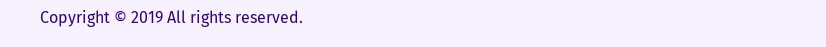Copyright © 2019 All rights reserved.